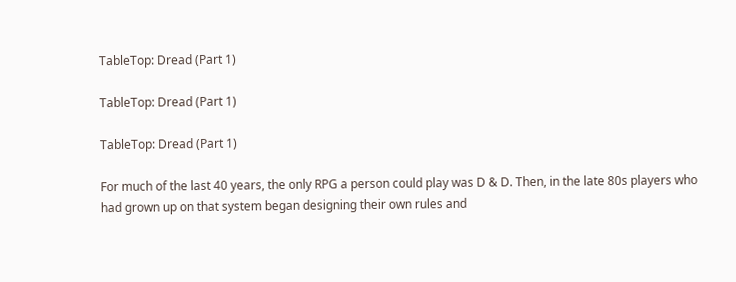TableTop: Dread (Part 1)

TableTop: Dread (Part 1)

TableTop: Dread (Part 1)

For much of the last 40 years, the only RPG a person could play was D & D. Then, in the late 80s players who had grown up on that system began designing their own rules and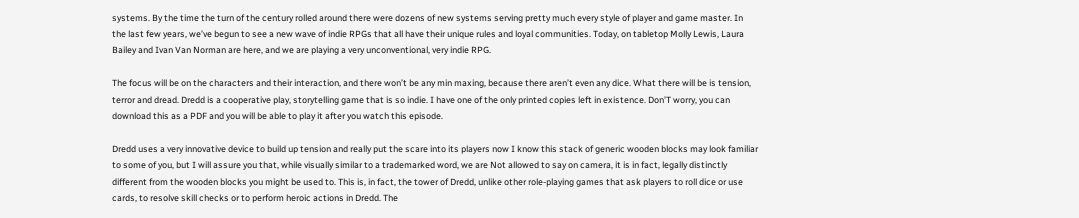systems. By the time the turn of the century rolled around there were dozens of new systems serving pretty much every style of player and game master. In the last few years, we’ve begun to see a new wave of indie RPGs that all have their unique rules and loyal communities. Today, on tabletop Molly Lewis, Laura Bailey and Ivan Van Norman are here, and we are playing a very unconventional, very indie RPG.

The focus will be on the characters and their interaction, and there won’t be any min maxing, because there aren’t even any dice. What there will be is tension, terror and dread. Dredd is a cooperative play, storytelling game that is so indie. I have one of the only printed copies left in existence. Don’T worry, you can download this as a PDF and you will be able to play it after you watch this episode.

Dredd uses a very innovative device to build up tension and really put the scare into its players now I know this stack of generic wooden blocks may look familiar to some of you, but I will assure you that, while visually similar to a trademarked word, we are Not allowed to say on camera, it is in fact, legally distinctly different from the wooden blocks you might be used to. This is, in fact, the tower of Dredd, unlike other role-playing games that ask players to roll dice or use cards, to resolve skill checks or to perform heroic actions in Dredd. The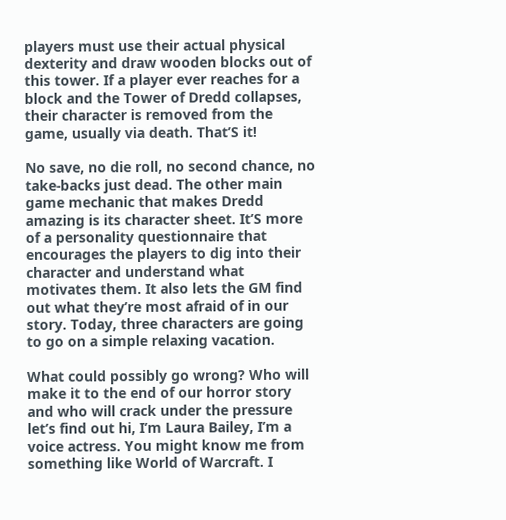players must use their actual physical dexterity and draw wooden blocks out of this tower. If a player ever reaches for a block and the Tower of Dredd collapses, their character is removed from the game, usually via death. That’S it!

No save, no die roll, no second chance, no take-backs just dead. The other main game mechanic that makes Dredd amazing is its character sheet. It’S more of a personality questionnaire that encourages the players to dig into their character and understand what motivates them. It also lets the GM find out what they’re most afraid of in our story. Today, three characters are going to go on a simple relaxing vacation.

What could possibly go wrong? Who will make it to the end of our horror story and who will crack under the pressure let’s find out hi, I’m Laura Bailey, I’m a voice actress. You might know me from something like World of Warcraft. I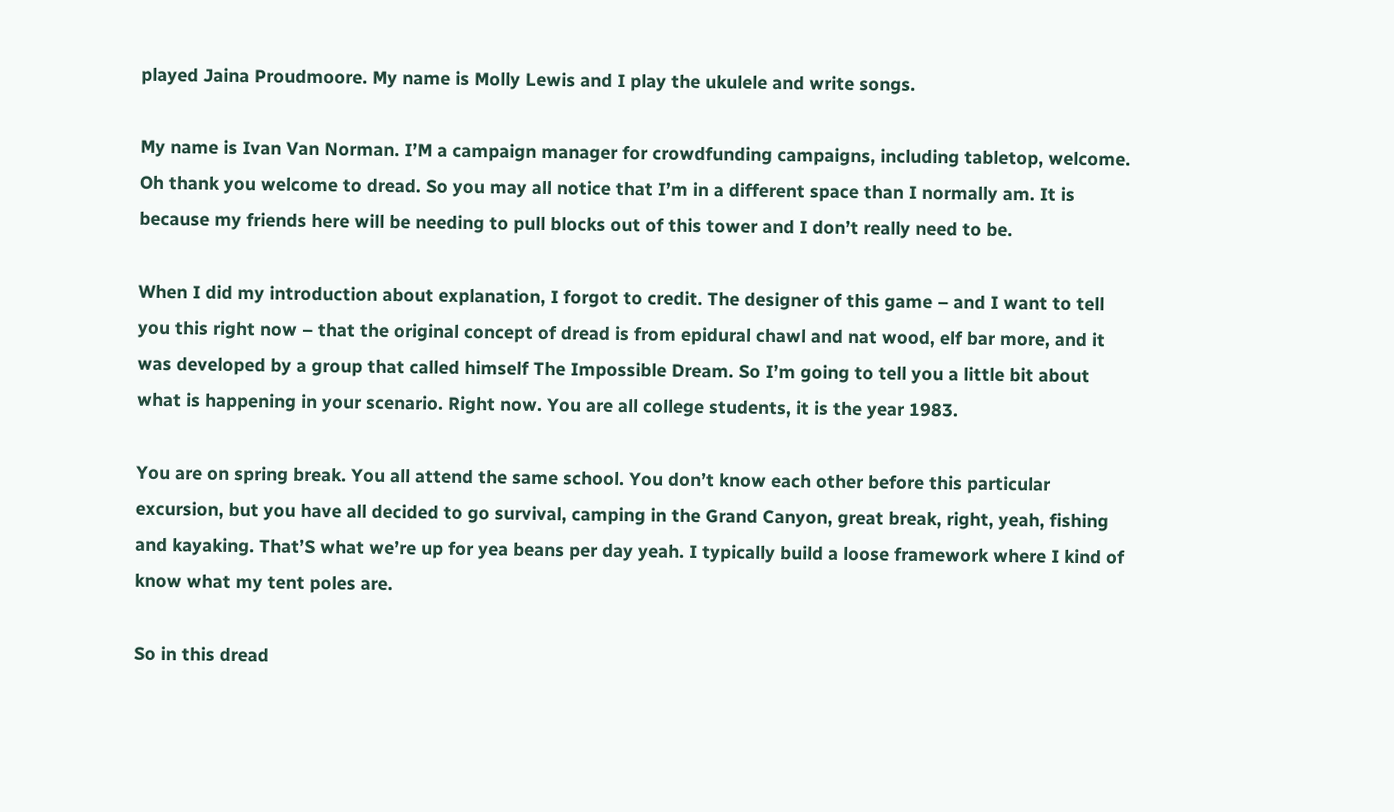played Jaina Proudmoore. My name is Molly Lewis and I play the ukulele and write songs.

My name is Ivan Van Norman. I’M a campaign manager for crowdfunding campaigns, including tabletop, welcome. Oh thank you welcome to dread. So you may all notice that I’m in a different space than I normally am. It is because my friends here will be needing to pull blocks out of this tower and I don’t really need to be.

When I did my introduction about explanation, I forgot to credit. The designer of this game – and I want to tell you this right now – that the original concept of dread is from epidural chawl and nat wood, elf bar more, and it was developed by a group that called himself The Impossible Dream. So I’m going to tell you a little bit about what is happening in your scenario. Right now. You are all college students, it is the year 1983.

You are on spring break. You all attend the same school. You don’t know each other before this particular excursion, but you have all decided to go survival, camping in the Grand Canyon, great break, right, yeah, fishing and kayaking. That’S what we’re up for yea beans per day yeah. I typically build a loose framework where I kind of know what my tent poles are.

So in this dread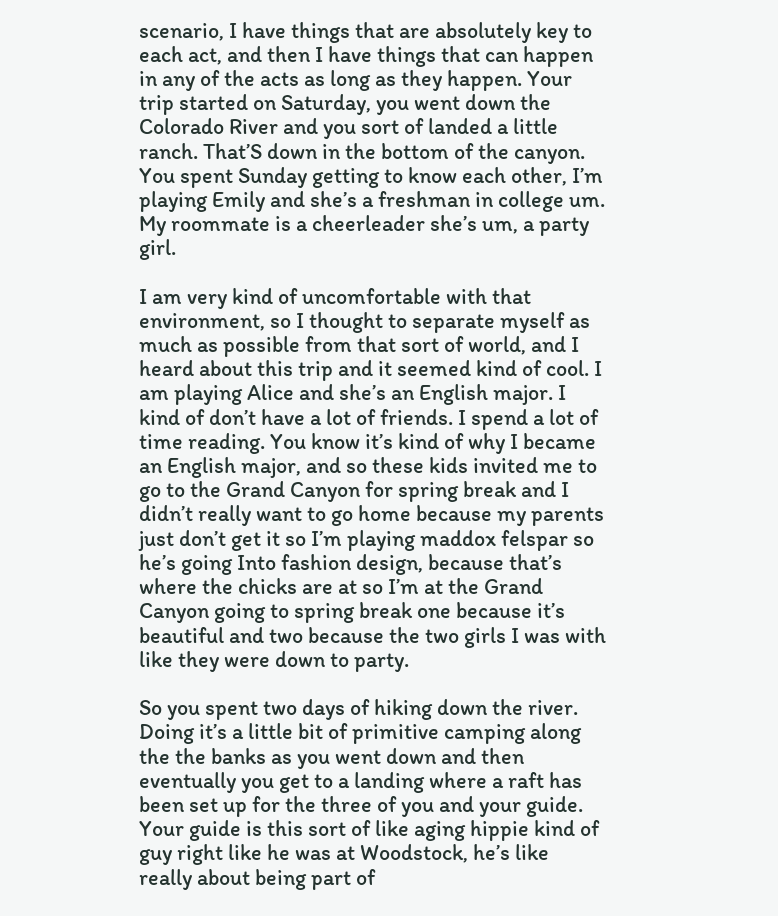scenario, I have things that are absolutely key to each act, and then I have things that can happen in any of the acts as long as they happen. Your trip started on Saturday, you went down the Colorado River and you sort of landed a little ranch. That’S down in the bottom of the canyon. You spent Sunday getting to know each other, I’m playing Emily and she’s a freshman in college um. My roommate is a cheerleader she’s um, a party girl.

I am very kind of uncomfortable with that environment, so I thought to separate myself as much as possible from that sort of world, and I heard about this trip and it seemed kind of cool. I am playing Alice and she’s an English major. I kind of don’t have a lot of friends. I spend a lot of time reading. You know it’s kind of why I became an English major, and so these kids invited me to go to the Grand Canyon for spring break and I didn’t really want to go home because my parents just don’t get it so I’m playing maddox felspar so he’s going Into fashion design, because that’s where the chicks are at so I’m at the Grand Canyon going to spring break one because it’s beautiful and two because the two girls I was with like they were down to party.

So you spent two days of hiking down the river. Doing it’s a little bit of primitive camping along the the banks as you went down and then eventually you get to a landing where a raft has been set up for the three of you and your guide. Your guide is this sort of like aging hippie kind of guy right like he was at Woodstock, he’s like really about being part of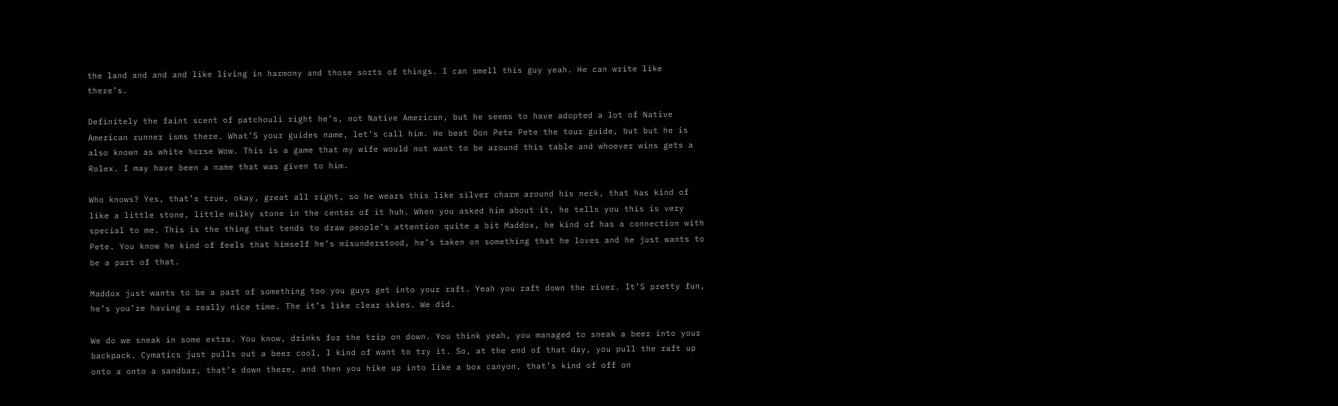the land and and and like living in harmony and those sorts of things. I can smell this guy yeah. He can write like there’s.

Definitely the faint scent of patchouli right he’s, not Native American, but he seems to have adopted a lot of Native American runner isms there. What’S your guides name, let’s call him. He beat Don Pete Pete the tour guide, but but he is also known as white horse Wow. This is a game that my wife would not want to be around this table and whoever wins gets a Rolex. I may have been a name that was given to him.

Who knows? Yes, that’s true, okay, great all right, so he wears this like silver charm around his neck, that has kind of like a little stone, little milky stone in the center of it huh. When you asked him about it, he tells you this is very special to me. This is the thing that tends to draw people’s attention quite a bit Maddox, he kind of has a connection with Pete. You know he kind of feels that himself he’s misunderstood, he’s taken on something that he loves and he just wants to be a part of that.

Maddox just wants to be a part of something too you guys get into your raft. Yeah you raft down the river. It’S pretty fun, he’s you’re having a really nice time. The it’s like clear skies. We did.

We do we sneak in some extra. You know, drinks for the trip on down. You think yeah, you managed to sneak a beer into your backpack. Cymatics just pulls out a beer cool, I kind of want to try it. So, at the end of that day, you pull the raft up onto a onto a sandbar, that’s down there, and then you hike up into like a box canyon, that’s kind of off on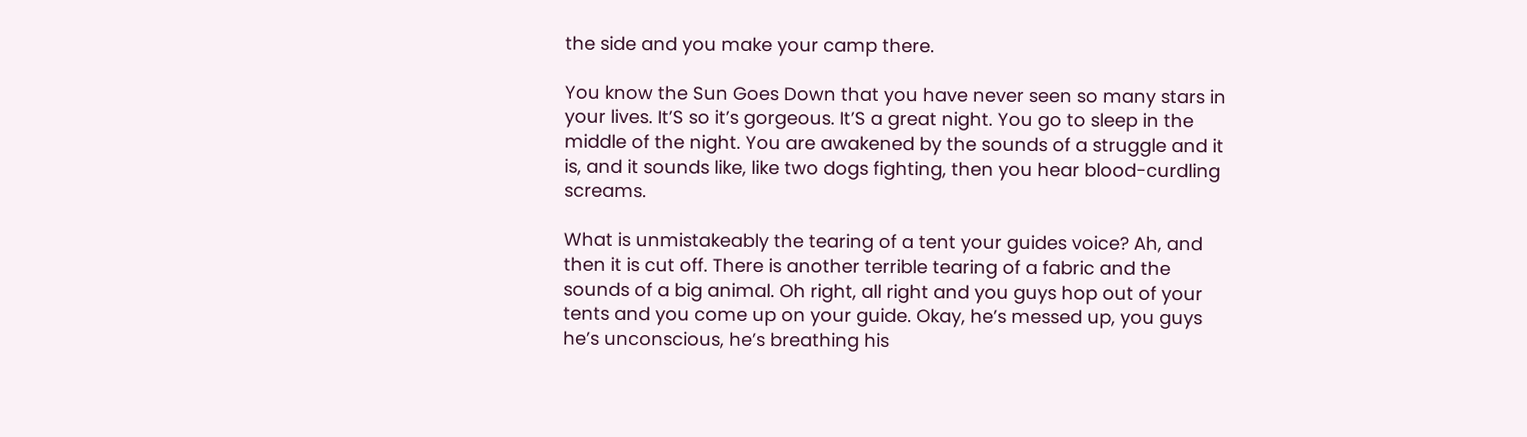the side and you make your camp there.

You know the Sun Goes Down that you have never seen so many stars in your lives. It’S so it’s gorgeous. It’S a great night. You go to sleep in the middle of the night. You are awakened by the sounds of a struggle and it is, and it sounds like, like two dogs fighting, then you hear blood-curdling screams.

What is unmistakeably the tearing of a tent your guides voice? Ah, and then it is cut off. There is another terrible tearing of a fabric and the sounds of a big animal. Oh right, all right and you guys hop out of your tents and you come up on your guide. Okay, he’s messed up, you guys he’s unconscious, he’s breathing his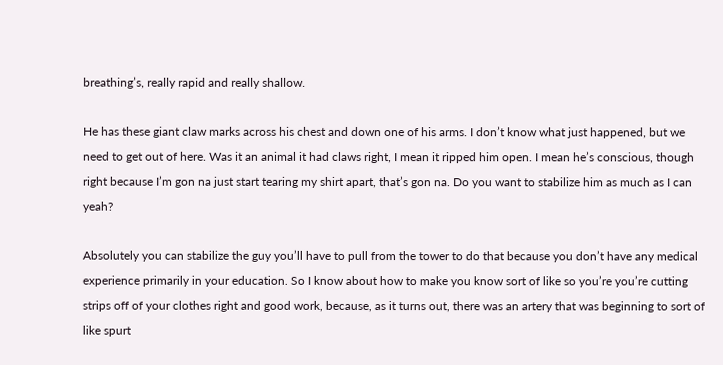breathing’s, really rapid and really shallow.

He has these giant claw marks across his chest and down one of his arms. I don’t know what just happened, but we need to get out of here. Was it an animal it had claws right, I mean it ripped him open. I mean he’s conscious, though right because I’m gon na just start tearing my shirt apart, that’s gon na. Do you want to stabilize him as much as I can yeah?

Absolutely you can stabilize the guy you’ll have to pull from the tower to do that because you don’t have any medical experience primarily in your education. So I know about how to make you know sort of like so you’re you’re cutting strips off of your clothes right and good work, because, as it turns out, there was an artery that was beginning to sort of like spurt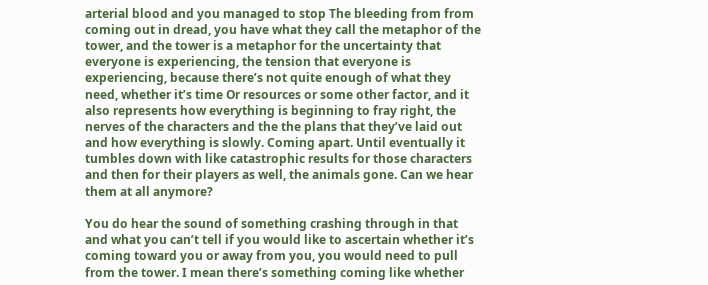arterial blood and you managed to stop The bleeding from from coming out in dread, you have what they call the metaphor of the tower, and the tower is a metaphor for the uncertainty that everyone is experiencing, the tension that everyone is experiencing, because there’s not quite enough of what they need, whether it’s time Or resources or some other factor, and it also represents how everything is beginning to fray right, the nerves of the characters and the the plans that they’ve laid out and how everything is slowly. Coming apart. Until eventually it tumbles down with like catastrophic results for those characters and then for their players as well, the animals gone. Can we hear them at all anymore?

You do hear the sound of something crashing through in that and what you can’t tell if you would like to ascertain whether it’s coming toward you or away from you, you would need to pull from the tower. I mean there’s something coming like whether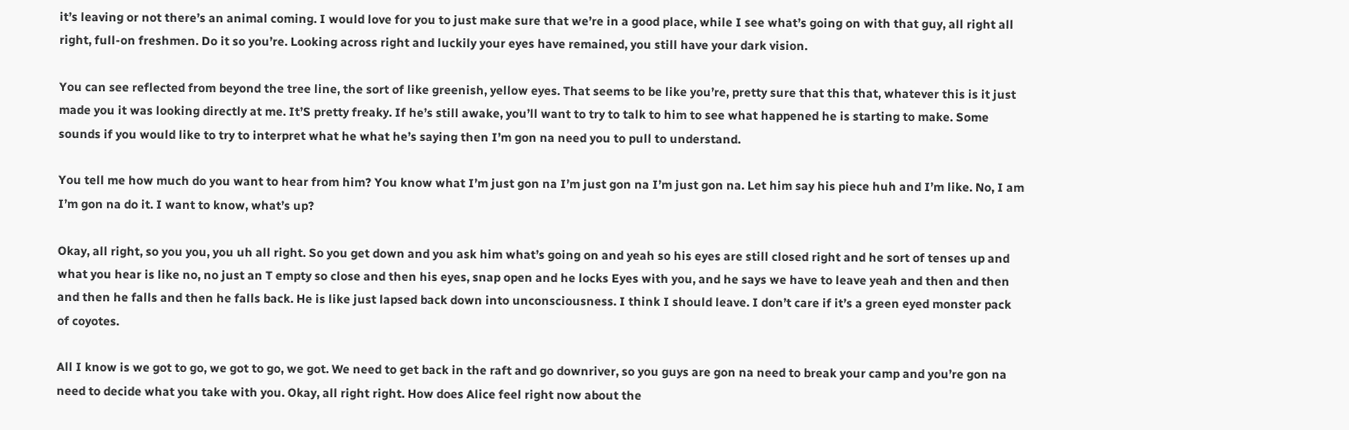it’s leaving or not there’s an animal coming. I would love for you to just make sure that we’re in a good place, while I see what’s going on with that guy, all right all right, full-on freshmen. Do it so you’re. Looking across right and luckily your eyes have remained, you still have your dark vision.

You can see reflected from beyond the tree line, the sort of like greenish, yellow eyes. That seems to be like you’re, pretty sure that this that, whatever this is it just made you it was looking directly at me. It’S pretty freaky. If he’s still awake, you’ll want to try to talk to him to see what happened he is starting to make. Some sounds if you would like to try to interpret what he what he’s saying then I’m gon na need you to pull to understand.

You tell me how much do you want to hear from him? You know what I’m just gon na I’m just gon na I’m just gon na. Let him say his piece huh and I’m like. No, I am I’m gon na do it. I want to know, what’s up?

Okay, all right, so you you, you uh all right. So you get down and you ask him what’s going on and yeah so his eyes are still closed right and he sort of tenses up and what you hear is like no, no just an T empty so close and then his eyes, snap open and he locks Eyes with you, and he says we have to leave yeah and then and then and then he falls and then he falls back. He is like just lapsed back down into unconsciousness. I think I should leave. I don’t care if it’s a green eyed monster pack of coyotes.

All I know is we got to go, we got to go, we got. We need to get back in the raft and go downriver, so you guys are gon na need to break your camp and you’re gon na need to decide what you take with you. Okay, all right right. How does Alice feel right now about the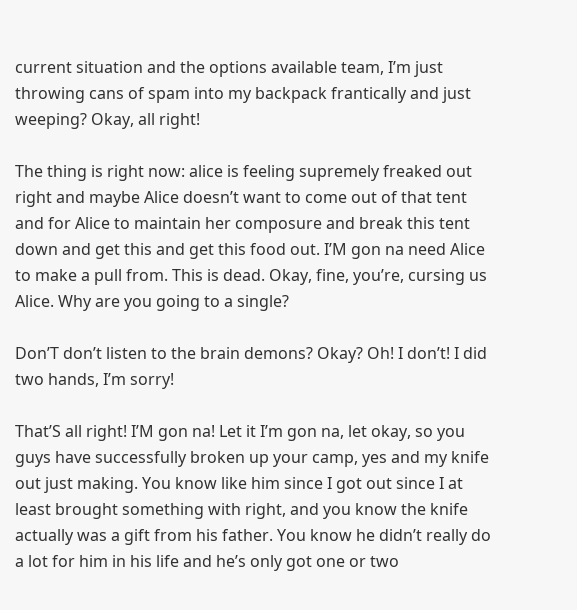current situation and the options available team, I’m just throwing cans of spam into my backpack frantically and just weeping? Okay, all right!

The thing is right now: alice is feeling supremely freaked out right and maybe Alice doesn’t want to come out of that tent and for Alice to maintain her composure and break this tent down and get this and get this food out. I’M gon na need Alice to make a pull from. This is dead. Okay, fine, you’re, cursing us Alice. Why are you going to a single?

Don’T don’t listen to the brain demons? Okay? Oh! I don’t! I did two hands, I’m sorry!

That’S all right! I’M gon na! Let it I’m gon na, let okay, so you guys have successfully broken up your camp, yes and my knife out just making. You know like him since I got out since I at least brought something with right, and you know the knife actually was a gift from his father. You know he didn’t really do a lot for him in his life and he’s only got one or two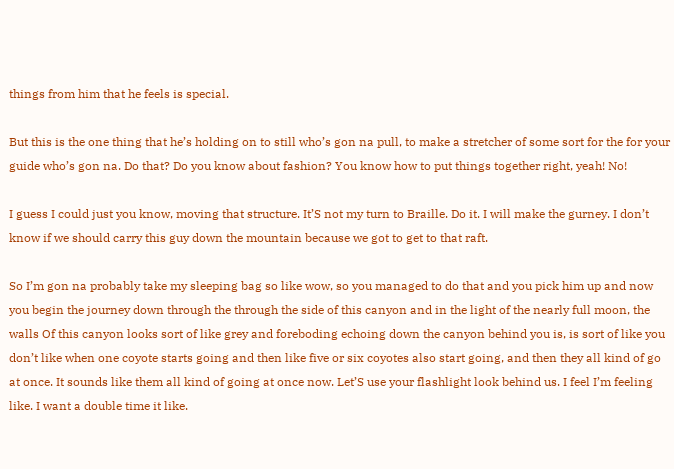things from him that he feels is special.

But this is the one thing that he’s holding on to still who’s gon na pull, to make a stretcher of some sort for the for your guide who’s gon na. Do that? Do you know about fashion? You know how to put things together right, yeah! No!

I guess I could just you know, moving that structure. It’S not my turn to Braille. Do it. I will make the gurney. I don’t know if we should carry this guy down the mountain because we got to get to that raft.

So I’m gon na probably take my sleeping bag so like wow, so you managed to do that and you pick him up and now you begin the journey down through the through the side of this canyon and in the light of the nearly full moon, the walls Of this canyon looks sort of like grey and foreboding echoing down the canyon behind you is, is sort of like you don’t like when one coyote starts going and then like five or six coyotes also start going, and then they all kind of go at once. It sounds like them all kind of going at once now. Let’S use your flashlight look behind us. I feel I’m feeling like. I want a double time it like.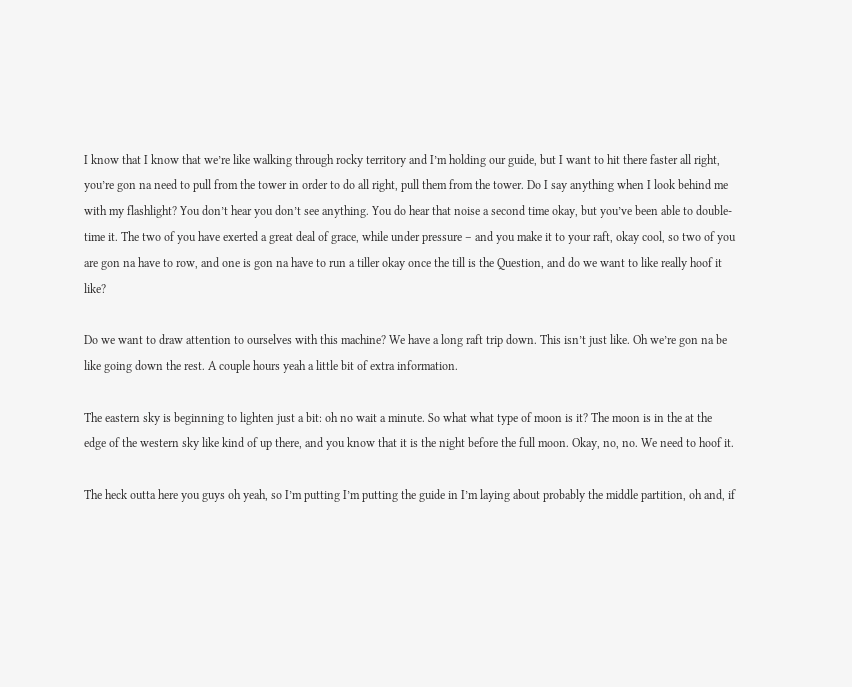I know that I know that we’re like walking through rocky territory and I’m holding our guide, but I want to hit there faster all right, you’re gon na need to pull from the tower in order to do all right, pull them from the tower. Do I say anything when I look behind me with my flashlight? You don’t hear you don’t see anything. You do hear that noise a second time okay, but you’ve been able to double-time it. The two of you have exerted a great deal of grace, while under pressure – and you make it to your raft, okay cool, so two of you are gon na have to row, and one is gon na have to run a tiller okay once the till is the Question, and do we want to like really hoof it like?

Do we want to draw attention to ourselves with this machine? We have a long raft trip down. This isn’t just like. Oh we’re gon na be like going down the rest. A couple hours yeah a little bit of extra information.

The eastern sky is beginning to lighten just a bit: oh no wait a minute. So what what type of moon is it? The moon is in the at the edge of the western sky like kind of up there, and you know that it is the night before the full moon. Okay, no, no. We need to hoof it.

The heck outta here you guys oh yeah, so I’m putting I’m putting the guide in I’m laying about probably the middle partition, oh and, if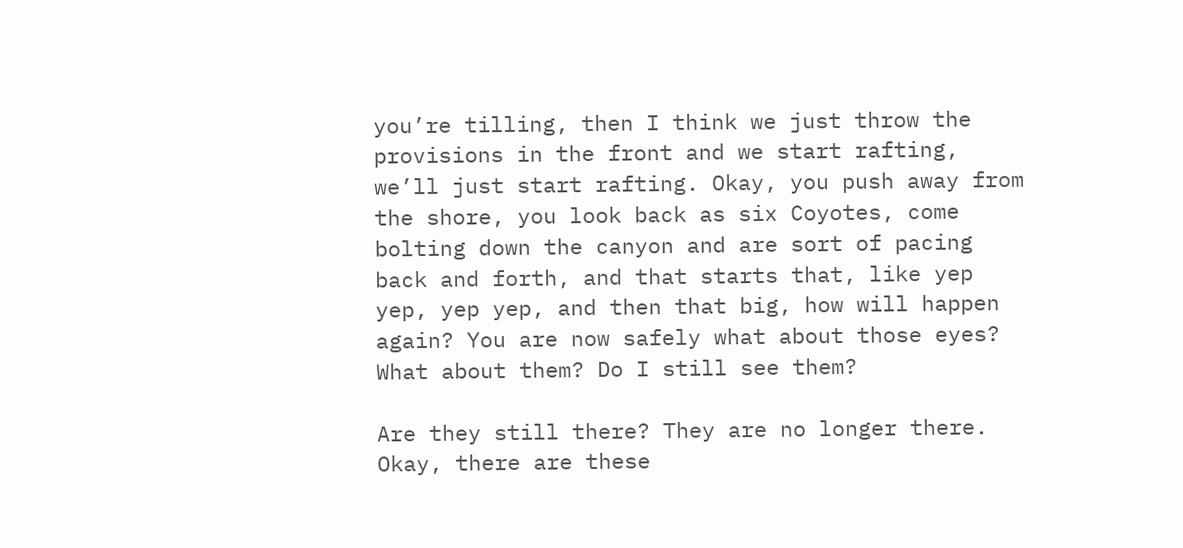you’re tilling, then I think we just throw the provisions in the front and we start rafting, we’ll just start rafting. Okay, you push away from the shore, you look back as six Coyotes, come bolting down the canyon and are sort of pacing back and forth, and that starts that, like yep yep, yep yep, and then that big, how will happen again? You are now safely what about those eyes? What about them? Do I still see them?

Are they still there? They are no longer there. Okay, there are these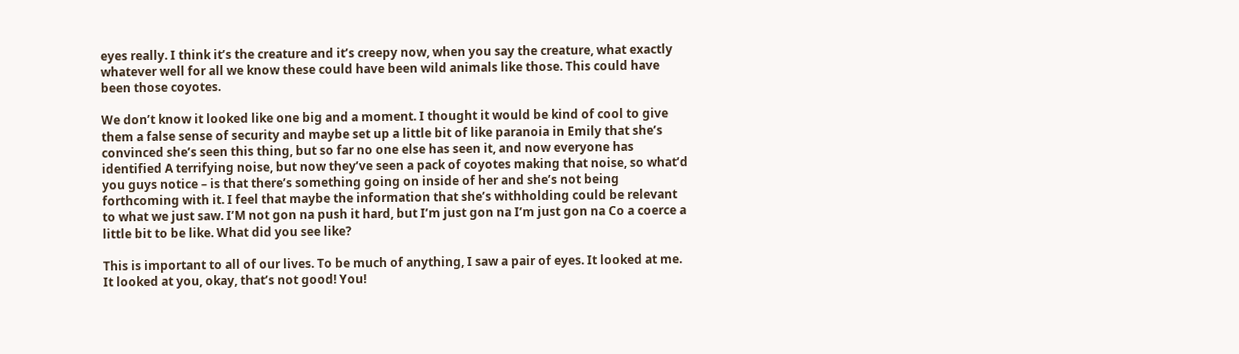eyes really. I think it’s the creature and it’s creepy now, when you say the creature, what exactly whatever well for all we know these could have been wild animals like those. This could have been those coyotes.

We don’t know it looked like one big and a moment. I thought it would be kind of cool to give them a false sense of security and maybe set up a little bit of like paranoia in Emily that she’s convinced she’s seen this thing, but so far no one else has seen it, and now everyone has identified A terrifying noise, but now they’ve seen a pack of coyotes making that noise, so what’d you guys notice – is that there’s something going on inside of her and she’s not being forthcoming with it. I feel that maybe the information that she’s withholding could be relevant to what we just saw. I’M not gon na push it hard, but I’m just gon na I’m just gon na Co a coerce a little bit to be like. What did you see like?

This is important to all of our lives. To be much of anything, I saw a pair of eyes. It looked at me. It looked at you, okay, that’s not good! You!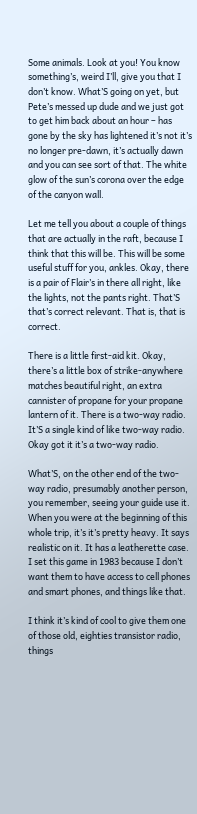Some animals. Look at you! You know something’s, weird I’ll, give you that I don’t know. What’S going on yet, but Pete’s messed up dude and we just got to get him back about an hour – has gone by the sky has lightened it’s not it’s no longer pre-dawn, it’s actually dawn and you can see sort of that. The white glow of the sun’s corona over the edge of the canyon wall.

Let me tell you about a couple of things that are actually in the raft, because I think that this will be. This will be some useful stuff for you, ankles. Okay, there is a pair of Flair’s in there all right, like the lights, not the pants right. That’S that’s correct relevant. That is, that is correct.

There is a little first-aid kit. Okay, there’s a little box of strike-anywhere matches beautiful right, an extra cannister of propane for your propane lantern of it. There is a two-way radio. It’S a single kind of like two-way radio. Okay got it it’s a two-way radio.

What’S, on the other end of the two-way radio, presumably another person, you remember, seeing your guide use it. When you were at the beginning of this whole trip, it’s it’s pretty heavy. It says realistic on it. It has a leatherette case. I set this game in 1983 because I don’t want them to have access to cell phones and smart phones, and things like that.

I think it’s kind of cool to give them one of those old, eighties transistor radio, things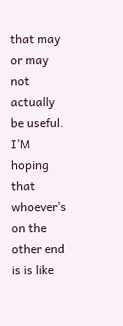that may or may not actually be useful. I’M hoping that whoever’s on the other end is is like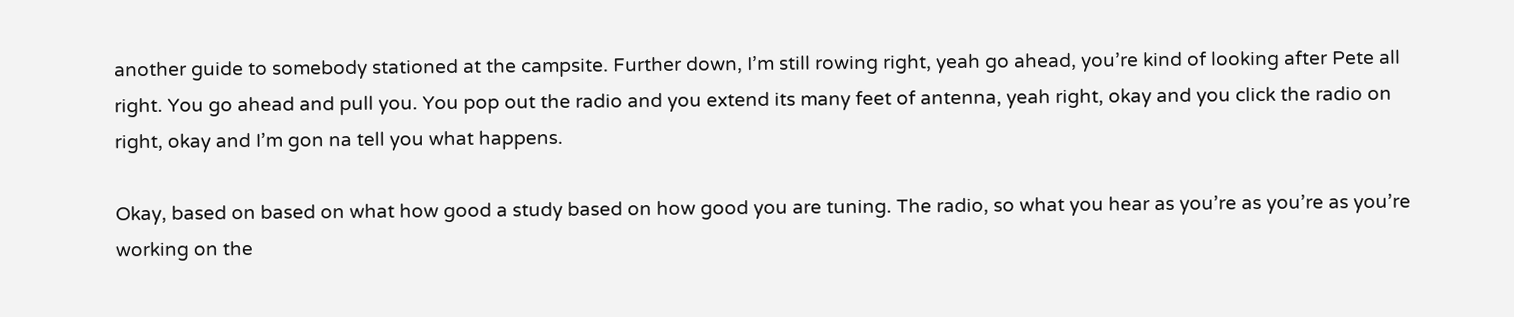another guide to somebody stationed at the campsite. Further down, I’m still rowing right, yeah go ahead, you’re kind of looking after Pete all right. You go ahead and pull you. You pop out the radio and you extend its many feet of antenna, yeah right, okay and you click the radio on right, okay and I’m gon na tell you what happens.

Okay, based on based on what how good a study based on how good you are tuning. The radio, so what you hear as you’re as you’re as you’re working on the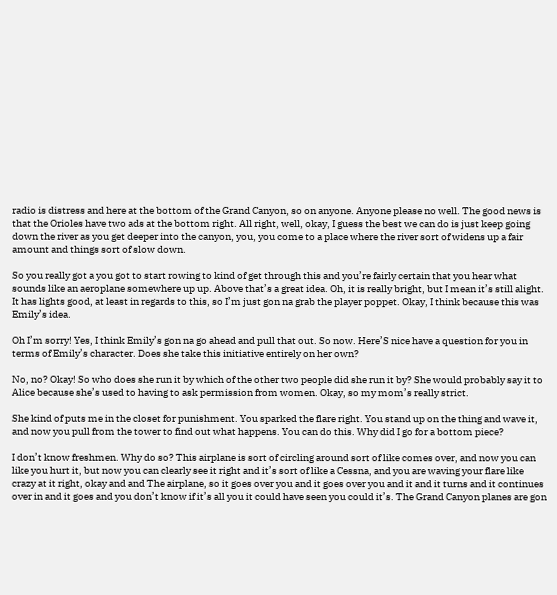radio is distress and here at the bottom of the Grand Canyon, so on anyone. Anyone please no well. The good news is that the Orioles have two ads at the bottom right. All right, well, okay, I guess the best we can do is just keep going down the river as you get deeper into the canyon, you, you come to a place where the river sort of widens up a fair amount and things sort of slow down.

So you really got a you got to start rowing to kind of get through this and you’re fairly certain that you hear what sounds like an aeroplane somewhere up up. Above that’s a great idea. Oh, it is really bright, but I mean it’s still alight. It has lights good, at least in regards to this, so I’m just gon na grab the player poppet. Okay, I think because this was Emily’s idea.

Oh I’m sorry! Yes, I think Emily’s gon na go ahead and pull that out. So now. Here’S nice have a question for you in terms of Emily’s character. Does she take this initiative entirely on her own?

No, no? Okay! So who does she run it by which of the other two people did she run it by? She would probably say it to Alice because she’s used to having to ask permission from women. Okay, so my mom’s really strict.

She kind of puts me in the closet for punishment. You sparked the flare right. You stand up on the thing and wave it, and now you pull from the tower to find out what happens. You can do this. Why did I go for a bottom piece?

I don’t know freshmen. Why do so? This airplane is sort of circling around sort of like comes over, and now you can like you hurt it, but now you can clearly see it right and it’s sort of like a Cessna, and you are waving your flare like crazy at it right, okay and and The airplane, so it goes over you and it goes over you and it and it turns and it continues over in and it goes and you don’t know if it’s all you it could have seen you could it’s. The Grand Canyon planes are gon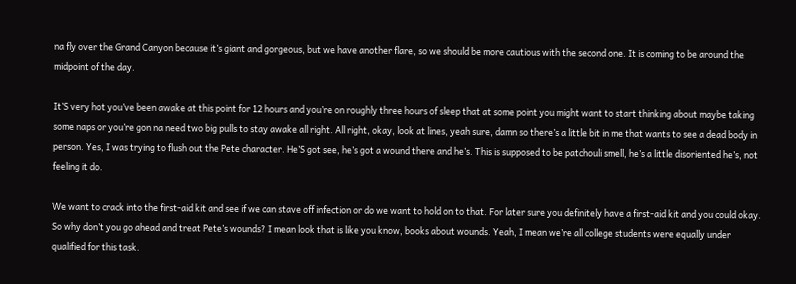na fly over the Grand Canyon because it’s giant and gorgeous, but we have another flare, so we should be more cautious with the second one. It is coming to be around the midpoint of the day.

It’S very hot you’ve been awake at this point for 12 hours and you’re on roughly three hours of sleep that at some point you might want to start thinking about maybe taking some naps or you’re gon na need two big pulls to stay awake all right. All right, okay, look at lines, yeah sure, damn so there’s a little bit in me that wants to see a dead body in person. Yes, I was trying to flush out the Pete character. He’S got see, he’s got a wound there and he’s. This is supposed to be patchouli smell, he’s a little disoriented he’s, not feeling it do.

We want to crack into the first-aid kit and see if we can stave off infection or do we want to hold on to that. For later sure you definitely have a first-aid kit and you could okay. So why don’t you go ahead and treat Pete’s wounds? I mean look that is like you know, books about wounds. Yeah, I mean we’re all college students were equally under qualified for this task.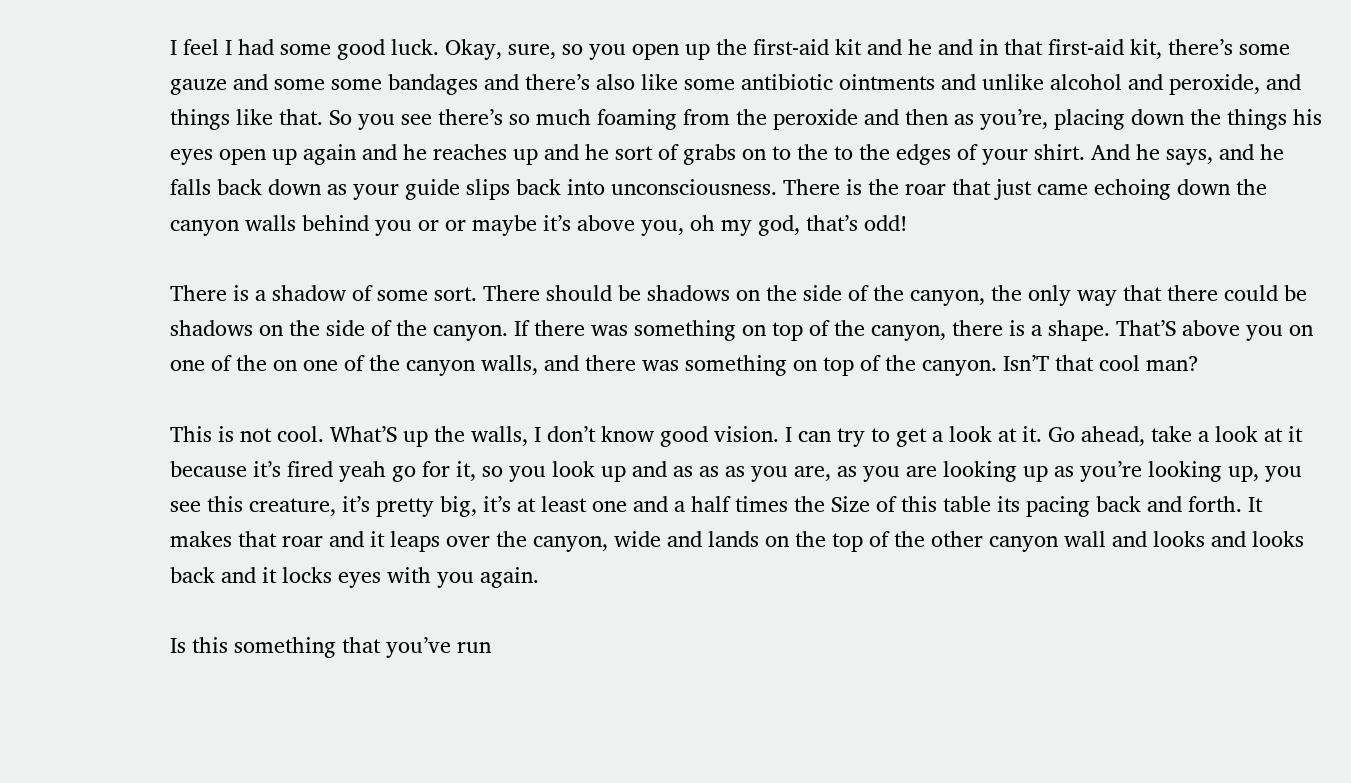I feel I had some good luck. Okay, sure, so you open up the first-aid kit and he and in that first-aid kit, there’s some gauze and some some bandages and there’s also like some antibiotic ointments and unlike alcohol and peroxide, and things like that. So you see there’s so much foaming from the peroxide and then as you’re, placing down the things his eyes open up again and he reaches up and he sort of grabs on to the to the edges of your shirt. And he says, and he falls back down as your guide slips back into unconsciousness. There is the roar that just came echoing down the canyon walls behind you or or maybe it’s above you, oh my god, that’s odd!

There is a shadow of some sort. There should be shadows on the side of the canyon, the only way that there could be shadows on the side of the canyon. If there was something on top of the canyon, there is a shape. That’S above you on one of the on one of the canyon walls, and there was something on top of the canyon. Isn’T that cool man?

This is not cool. What’S up the walls, I don’t know good vision. I can try to get a look at it. Go ahead, take a look at it because it’s fired yeah go for it, so you look up and as as as you are, as you are looking up as you’re looking up, you see this creature, it’s pretty big, it’s at least one and a half times the Size of this table its pacing back and forth. It makes that roar and it leaps over the canyon, wide and lands on the top of the other canyon wall and looks and looks back and it locks eyes with you again.

Is this something that you’ve run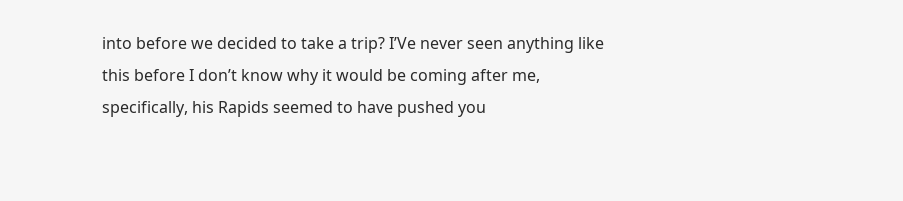into before we decided to take a trip? I’Ve never seen anything like this before I don’t know why it would be coming after me, specifically, his Rapids seemed to have pushed you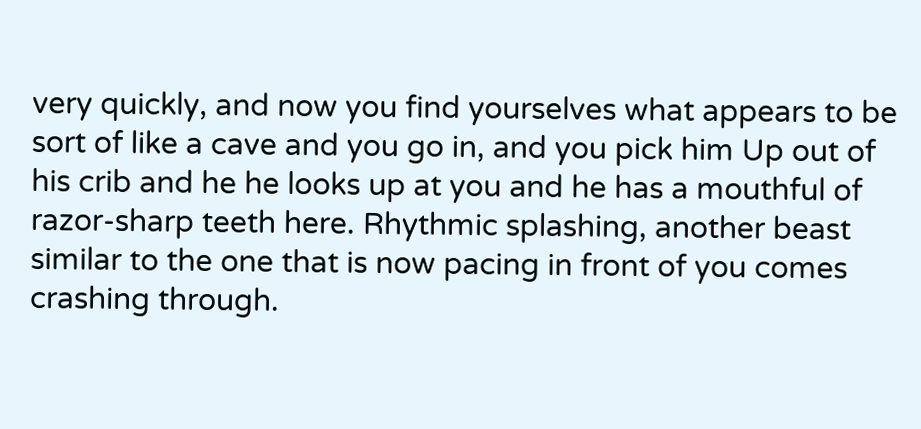very quickly, and now you find yourselves what appears to be sort of like a cave and you go in, and you pick him Up out of his crib and he he looks up at you and he has a mouthful of razor-sharp teeth here. Rhythmic splashing, another beast similar to the one that is now pacing in front of you comes crashing through.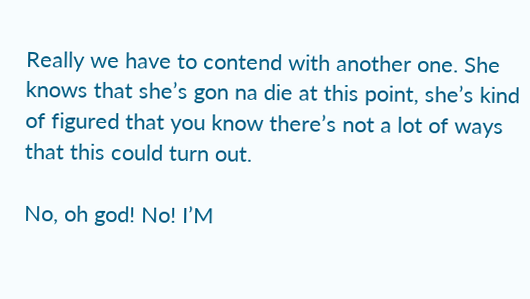Really we have to contend with another one. She knows that she’s gon na die at this point, she’s kind of figured that you know there’s not a lot of ways that this could turn out.

No, oh god! No! I’M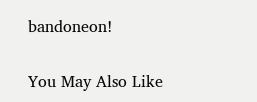bandoneon!

You May Also Like